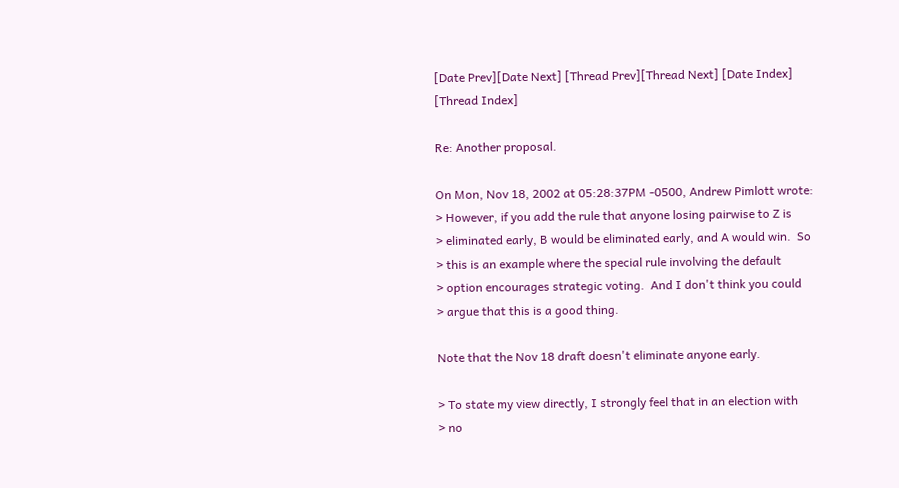[Date Prev][Date Next] [Thread Prev][Thread Next] [Date Index] [Thread Index]

Re: Another proposal.

On Mon, Nov 18, 2002 at 05:28:37PM -0500, Andrew Pimlott wrote:
> However, if you add the rule that anyone losing pairwise to Z is
> eliminated early, B would be eliminated early, and A would win.  So
> this is an example where the special rule involving the default
> option encourages strategic voting.  And I don't think you could
> argue that this is a good thing.

Note that the Nov 18 draft doesn't eliminate anyone early.

> To state my view directly, I strongly feel that in an election with
> no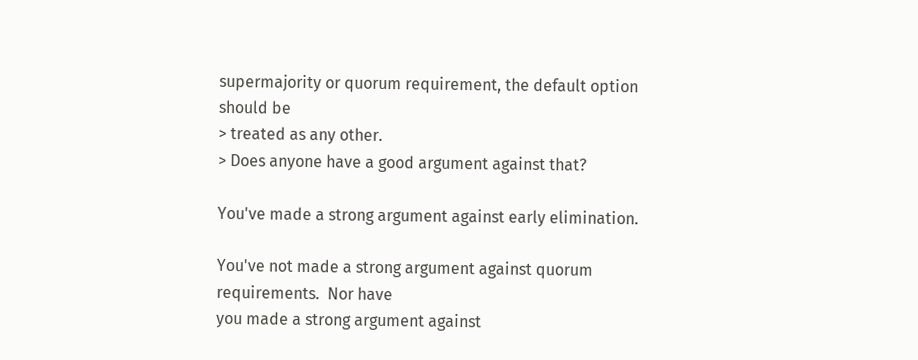supermajority or quorum requirement, the default option should be
> treated as any other.
> Does anyone have a good argument against that?

You've made a strong argument against early elimination.

You've not made a strong argument against quorum requirements.  Nor have
you made a strong argument against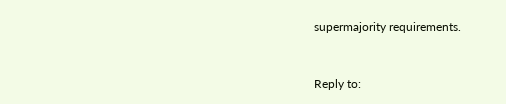supermajority requirements.



Reply to: